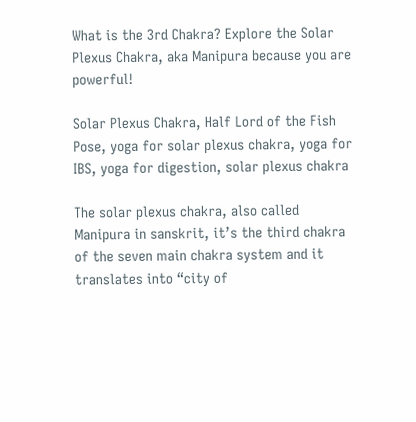What is the 3rd Chakra? Explore the Solar Plexus Chakra, aka Manipura because you are powerful!

Solar Plexus Chakra, Half Lord of the Fish Pose, yoga for solar plexus chakra, yoga for IBS, yoga for digestion, solar plexus chakra

The solar plexus chakra, also called Manipura in sanskrit, it’s the third chakra of the seven main chakra system and it translates into “city of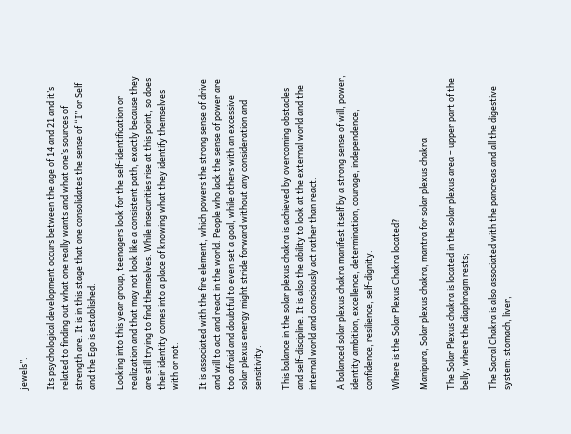jewels”.

Its psychological development occurs between the age of 14 and 21 and it’s related to finding out what one really wants and what one’s sources of strength are. It is in this stage that one consolidates the sense of “I” or Self and the Ego is established.

Looking into this year group, teenagers look for the self-identification or realization and that may not look like a consistent path, exactly because they are still trying to find themselves. While insecurities rise at this point, so does their identity comes into a place of knowing what they identify themselves with or not.

It is associated with the fire element, which powers the strong sense of drive and will to act and react in the world. People who lack the sense of power are too afraid and doubtful to even set a goal, while others with an excessive solar plexus energy might stride forward without any consideration and sensitivity.

This balance in the solar plexus chakra is achieved by overcoming obstacles and self-discipline. It is also the ability to look at the external world and the internal world and consciously act rather than react.

A balanced solar plexus chakra manifest itself by a strong sense of will, power, identity ambition, excellence, determination, courage, independence, confidence, resilience, self-dignity.

Where is the Solar Plexus Chakra located?

Manipura, Solar plexus chakra, mantra for solar plexus chakra

The Solar Plexus chakra is located in the solar plexus area – upper part of the belly, where the diaphragm rests;

The Sacral Chakra is also associated with the pancreas and all the digestive system: stomach, liver,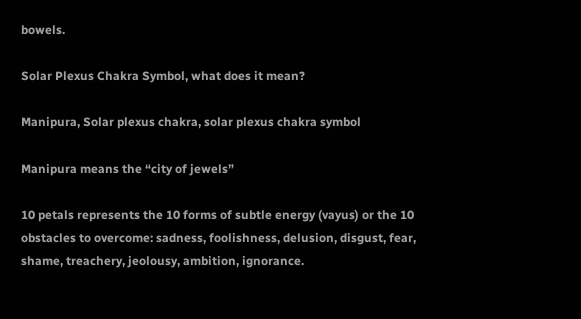bowels.

Solar Plexus Chakra Symbol, what does it mean?

Manipura, Solar plexus chakra, solar plexus chakra symbol

Manipura means the “city of jewels”

10 petals represents the 10 forms of subtle energy (vayus) or the 10 obstacles to overcome: sadness, foolishness, delusion, disgust, fear, shame, treachery, jeolousy, ambition, ignorance.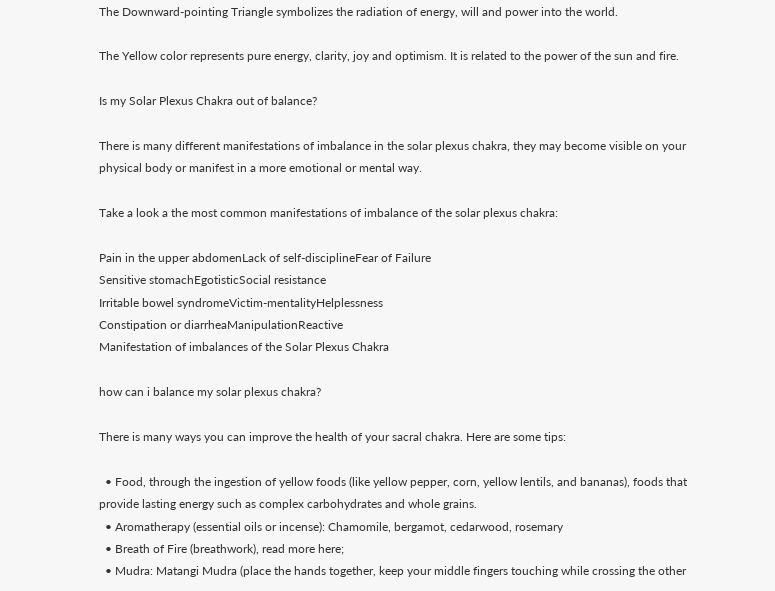The Downward-pointing Triangle symbolizes the radiation of energy, will and power into the world.

The Yellow color represents pure energy, clarity, joy and optimism. It is related to the power of the sun and fire.

Is my Solar Plexus Chakra out of balance?

There is many different manifestations of imbalance in the solar plexus chakra, they may become visible on your physical body or manifest in a more emotional or mental way.

Take a look a the most common manifestations of imbalance of the solar plexus chakra:

Pain in the upper abdomenLack of self-disciplineFear of Failure
Sensitive stomachEgotisticSocial resistance
Irritable bowel syndromeVictim-mentalityHelplessness
Constipation or diarrheaManipulationReactive
Manifestation of imbalances of the Solar Plexus Chakra

how can i balance my solar plexus chakra?

There is many ways you can improve the health of your sacral chakra. Here are some tips:

  • Food, through the ingestion of yellow foods (like yellow pepper, corn, yellow lentils, and bananas), foods that provide lasting energy such as complex carbohydrates and whole grains.
  • Aromatherapy (essential oils or incense): Chamomile, bergamot, cedarwood, rosemary
  • Breath of Fire (breathwork), read more here;
  • Mudra: Matangi Mudra (place the hands together, keep your middle fingers touching while crossing the other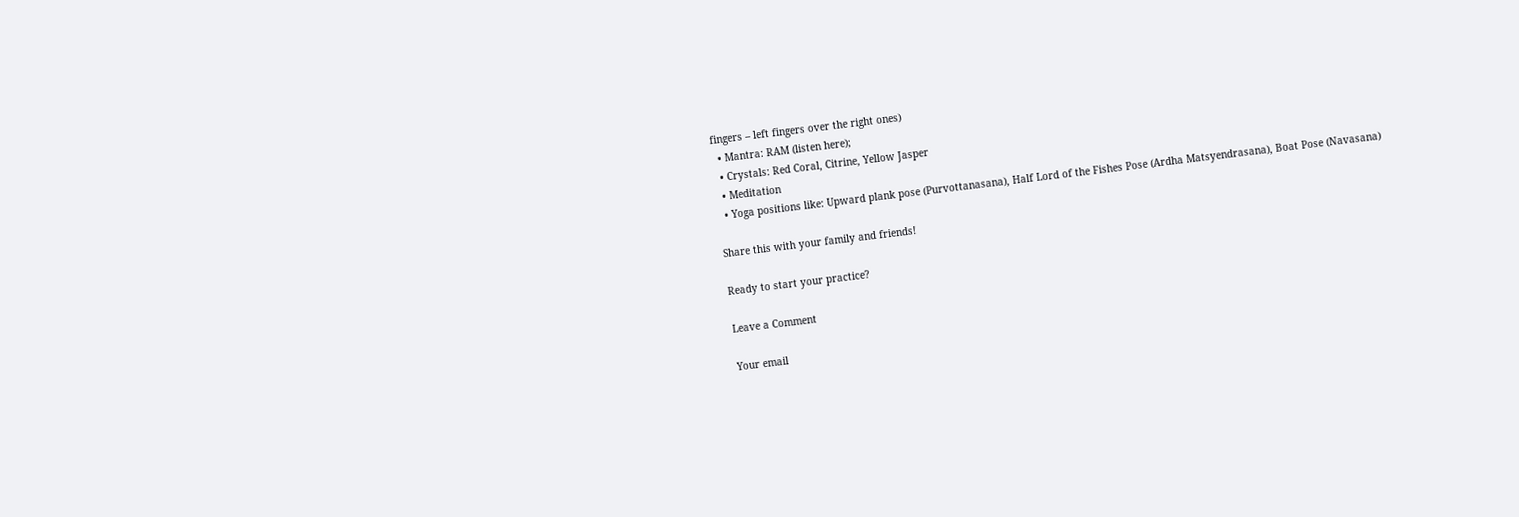fingers – left fingers over the right ones)
  • Mantra: RAM (listen here);
  • Crystals: Red Coral, Citrine, Yellow Jasper
  • Meditation
  • Yoga positions like: Upward plank pose (Purvottanasana), Half Lord of the Fishes Pose (Ardha Matsyendrasana), Boat Pose (Navasana)

Share this with your family and friends!

Ready to start your practice?

Leave a Comment

Your email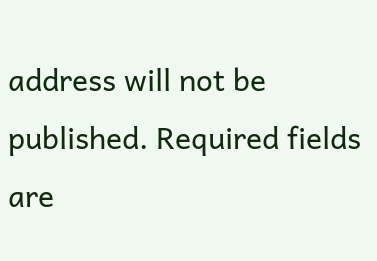address will not be published. Required fields are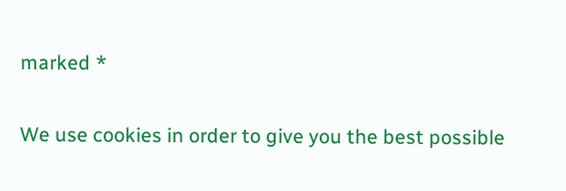marked *

We use cookies in order to give you the best possible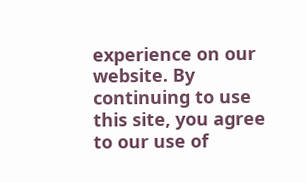experience on our website. By continuing to use this site, you agree to our use of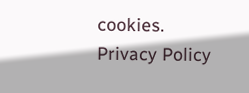cookies.
Privacy Policy